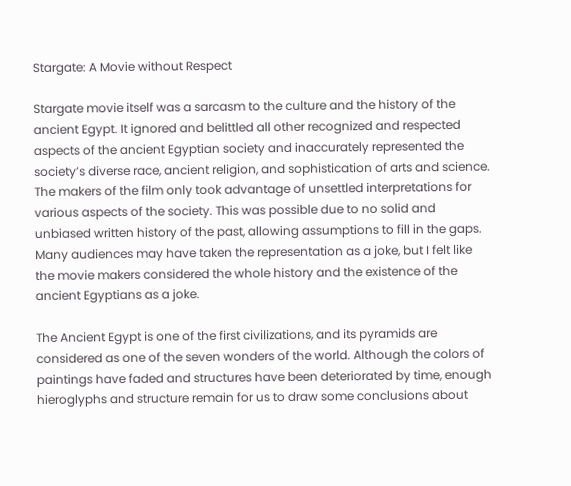Stargate: A Movie without Respect

Stargate movie itself was a sarcasm to the culture and the history of the ancient Egypt. It ignored and belittled all other recognized and respected aspects of the ancient Egyptian society and inaccurately represented the society’s diverse race, ancient religion, and sophistication of arts and science. The makers of the film only took advantage of unsettled interpretations for various aspects of the society. This was possible due to no solid and unbiased written history of the past, allowing assumptions to fill in the gaps. Many audiences may have taken the representation as a joke, but I felt like the movie makers considered the whole history and the existence of the ancient Egyptians as a joke.

The Ancient Egypt is one of the first civilizations, and its pyramids are considered as one of the seven wonders of the world. Although the colors of paintings have faded and structures have been deteriorated by time, enough hieroglyphs and structure remain for us to draw some conclusions about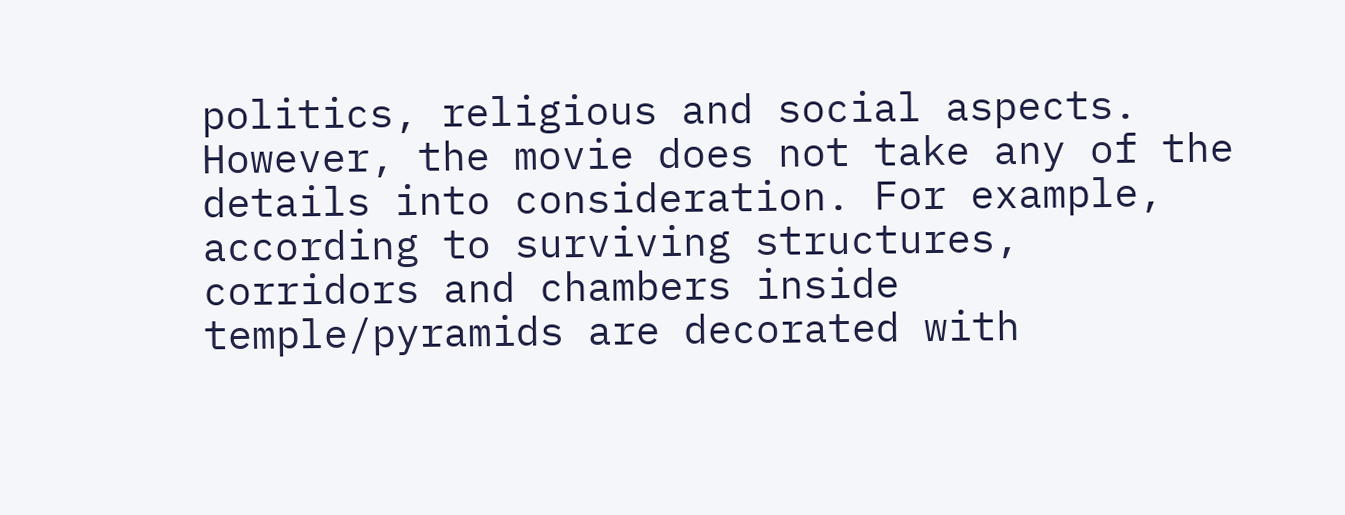politics, religious and social aspects. However, the movie does not take any of the details into consideration. For example, according to surviving structures, corridors and chambers inside temple/pyramids are decorated with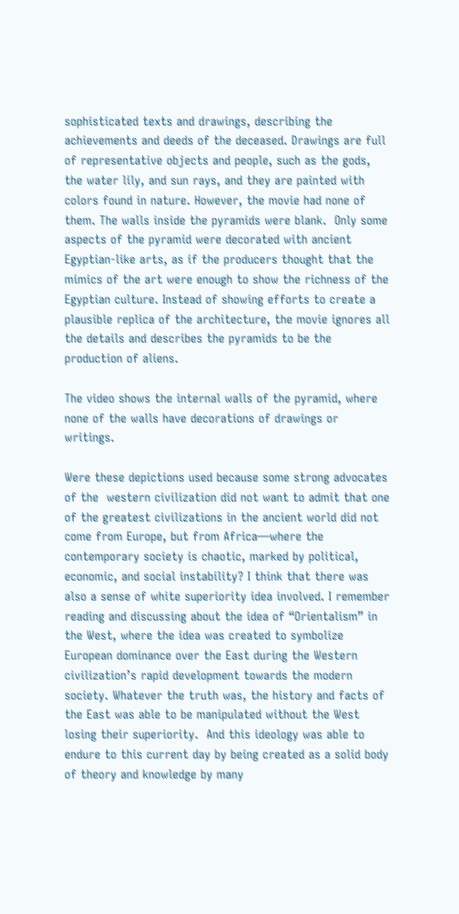sophisticated texts and drawings, describing the achievements and deeds of the deceased. Drawings are full of representative objects and people, such as the gods, the water lily, and sun rays, and they are painted with colors found in nature. However, the movie had none of them. The walls inside the pyramids were blank.  Only some aspects of the pyramid were decorated with ancient Egyptian-like arts, as if the producers thought that the mimics of the art were enough to show the richness of the Egyptian culture. Instead of showing efforts to create a plausible replica of the architecture, the movie ignores all the details and describes the pyramids to be the production of aliens.

The video shows the internal walls of the pyramid, where none of the walls have decorations of drawings or writings.

Were these depictions used because some strong advocates of the  western civilization did not want to admit that one of the greatest civilizations in the ancient world did not come from Europe, but from Africa—where the contemporary society is chaotic, marked by political, economic, and social instability? I think that there was also a sense of white superiority idea involved. I remember reading and discussing about the idea of “Orientalism” in the West, where the idea was created to symbolize European dominance over the East during the Western civilization’s rapid development towards the modern society. Whatever the truth was, the history and facts of the East was able to be manipulated without the West losing their superiority.  And this ideology was able to endure to this current day by being created as a solid body of theory and knowledge by many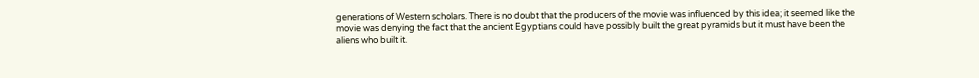generations of Western scholars. There is no doubt that the producers of the movie was influenced by this idea; it seemed like the movie was denying the fact that the ancient Egyptians could have possibly built the great pyramids but it must have been the aliens who built it.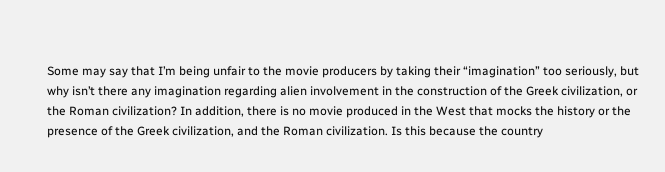Some may say that I’m being unfair to the movie producers by taking their “imagination” too seriously, but why isn’t there any imagination regarding alien involvement in the construction of the Greek civilization, or the Roman civilization? In addition, there is no movie produced in the West that mocks the history or the presence of the Greek civilization, and the Roman civilization. Is this because the country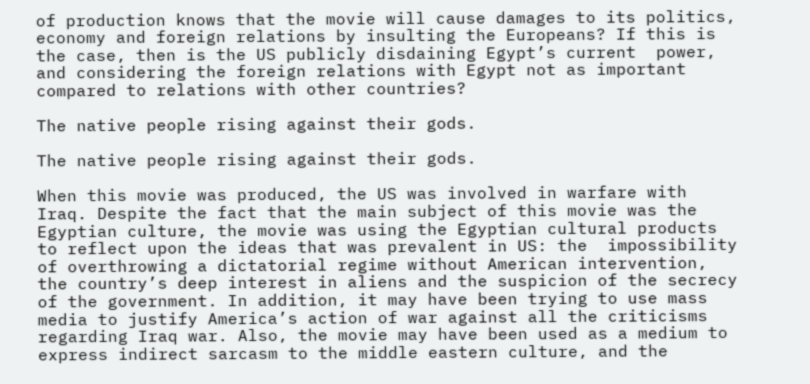of production knows that the movie will cause damages to its politics, economy and foreign relations by insulting the Europeans? If this is the case, then is the US publicly disdaining Egypt’s current  power, and considering the foreign relations with Egypt not as important compared to relations with other countries?

The native people rising against their gods.

The native people rising against their gods.

When this movie was produced, the US was involved in warfare with Iraq. Despite the fact that the main subject of this movie was the Egyptian culture, the movie was using the Egyptian cultural products to reflect upon the ideas that was prevalent in US: the  impossibility of overthrowing a dictatorial regime without American intervention, the country’s deep interest in aliens and the suspicion of the secrecy of the government. In addition, it may have been trying to use mass media to justify America’s action of war against all the criticisms regarding Iraq war. Also, the movie may have been used as a medium to express indirect sarcasm to the middle eastern culture, and the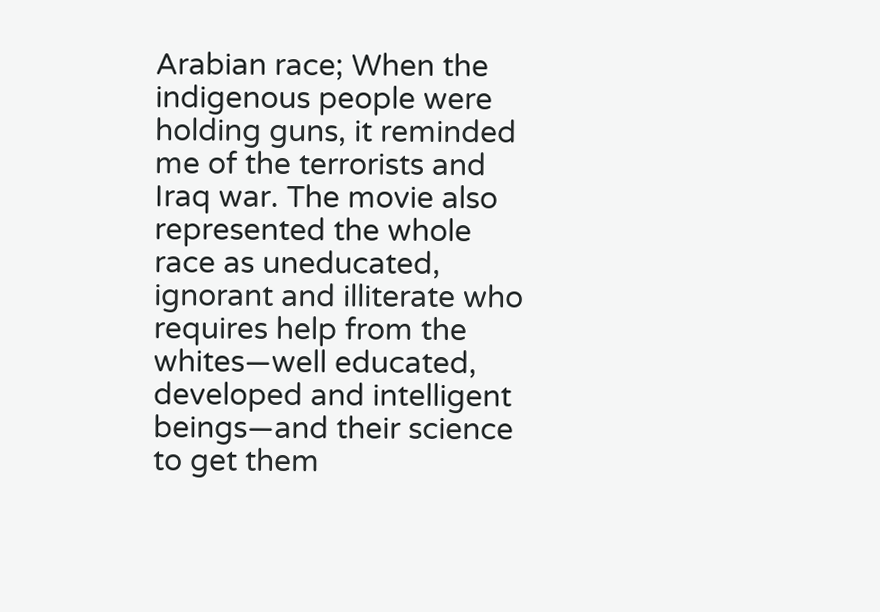Arabian race; When the indigenous people were holding guns, it reminded me of the terrorists and Iraq war. The movie also represented the whole race as uneducated, ignorant and illiterate who requires help from the whites—well educated, developed and intelligent beings—and their science to get them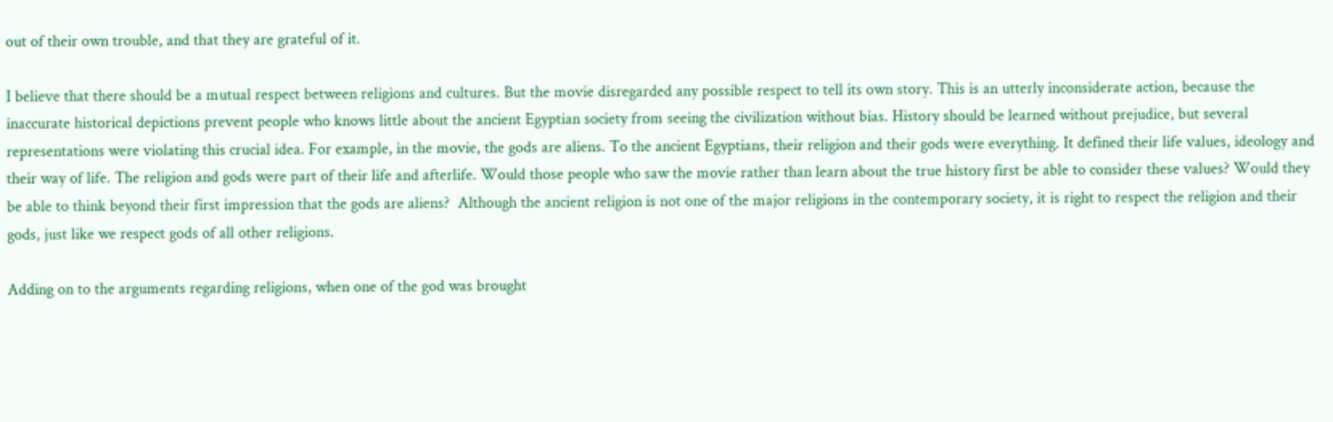out of their own trouble, and that they are grateful of it.

I believe that there should be a mutual respect between religions and cultures. But the movie disregarded any possible respect to tell its own story. This is an utterly inconsiderate action, because the inaccurate historical depictions prevent people who knows little about the ancient Egyptian society from seeing the civilization without bias. History should be learned without prejudice, but several representations were violating this crucial idea. For example, in the movie, the gods are aliens. To the ancient Egyptians, their religion and their gods were everything. It defined their life values, ideology and their way of life. The religion and gods were part of their life and afterlife. Would those people who saw the movie rather than learn about the true history first be able to consider these values? Would they be able to think beyond their first impression that the gods are aliens?  Although the ancient religion is not one of the major religions in the contemporary society, it is right to respect the religion and their gods, just like we respect gods of all other religions.

Adding on to the arguments regarding religions, when one of the god was brought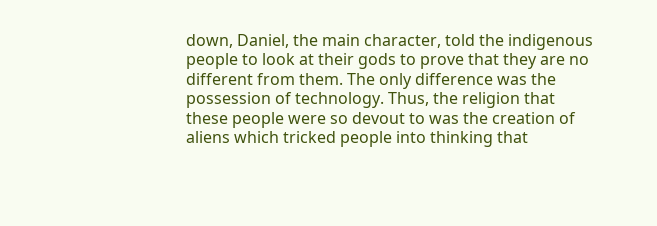down, Daniel, the main character, told the indigenous people to look at their gods to prove that they are no different from them. The only difference was the possession of technology. Thus, the religion that these people were so devout to was the creation of aliens which tricked people into thinking that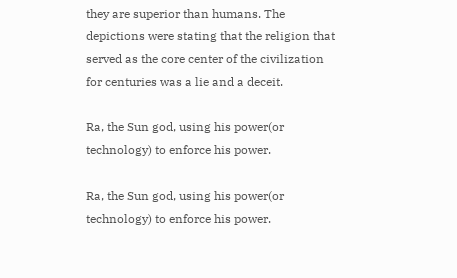they are superior than humans. The depictions were stating that the religion that served as the core center of the civilization for centuries was a lie and a deceit.

Ra, the Sun god, using his power(or technology) to enforce his power.

Ra, the Sun god, using his power(or technology) to enforce his power.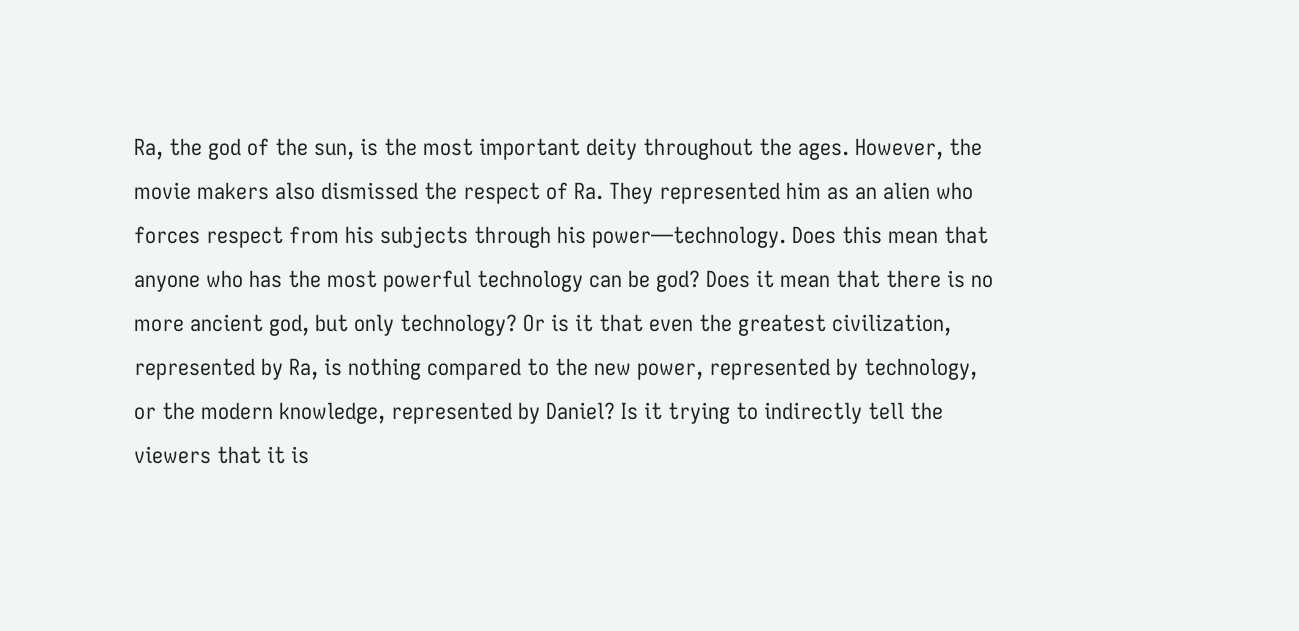Ra, the god of the sun, is the most important deity throughout the ages. However, the movie makers also dismissed the respect of Ra. They represented him as an alien who forces respect from his subjects through his power—technology. Does this mean that anyone who has the most powerful technology can be god? Does it mean that there is no more ancient god, but only technology? Or is it that even the greatest civilization, represented by Ra, is nothing compared to the new power, represented by technology, or the modern knowledge, represented by Daniel? Is it trying to indirectly tell the viewers that it is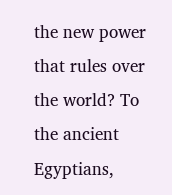the new power that rules over the world? To the ancient Egyptians,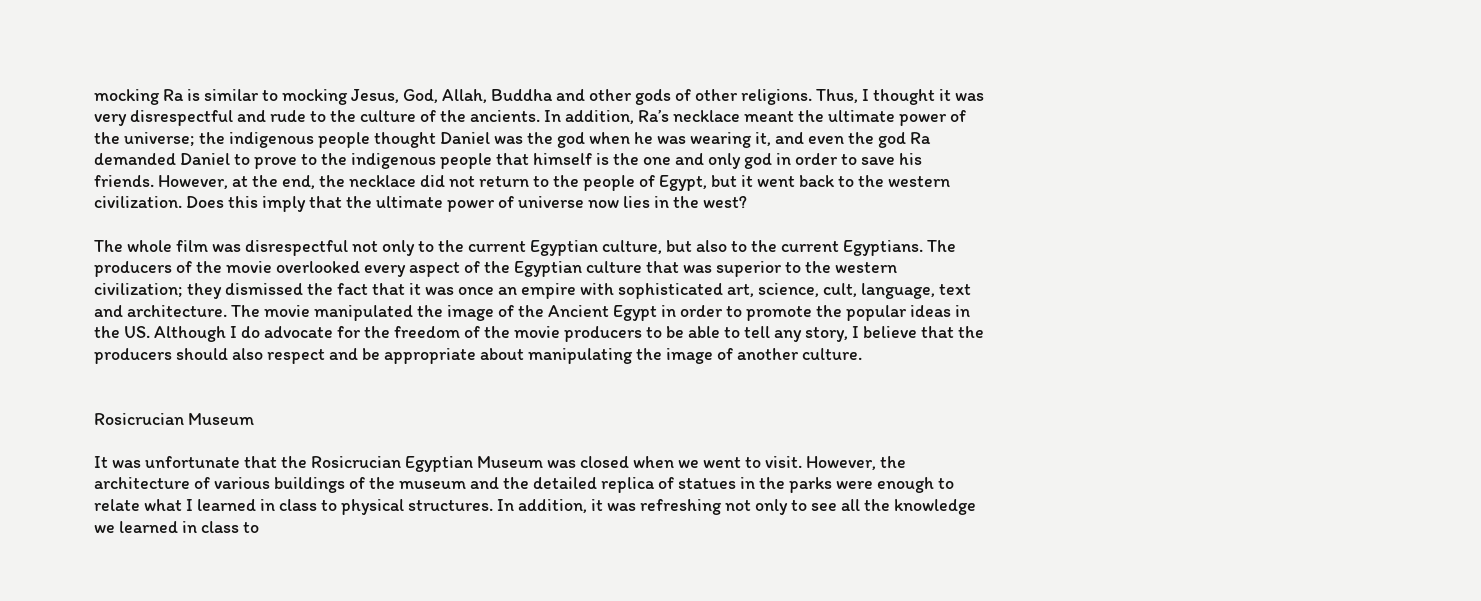mocking Ra is similar to mocking Jesus, God, Allah, Buddha and other gods of other religions. Thus, I thought it was very disrespectful and rude to the culture of the ancients. In addition, Ra’s necklace meant the ultimate power of the universe; the indigenous people thought Daniel was the god when he was wearing it, and even the god Ra demanded Daniel to prove to the indigenous people that himself is the one and only god in order to save his friends. However, at the end, the necklace did not return to the people of Egypt, but it went back to the western civilization. Does this imply that the ultimate power of universe now lies in the west?

The whole film was disrespectful not only to the current Egyptian culture, but also to the current Egyptians. The producers of the movie overlooked every aspect of the Egyptian culture that was superior to the western civilization; they dismissed the fact that it was once an empire with sophisticated art, science, cult, language, text and architecture. The movie manipulated the image of the Ancient Egypt in order to promote the popular ideas in the US. Although I do advocate for the freedom of the movie producers to be able to tell any story, I believe that the producers should also respect and be appropriate about manipulating the image of another culture.


Rosicrucian Museum

It was unfortunate that the Rosicrucian Egyptian Museum was closed when we went to visit. However, the architecture of various buildings of the museum and the detailed replica of statues in the parks were enough to relate what I learned in class to physical structures. In addition, it was refreshing not only to see all the knowledge we learned in class to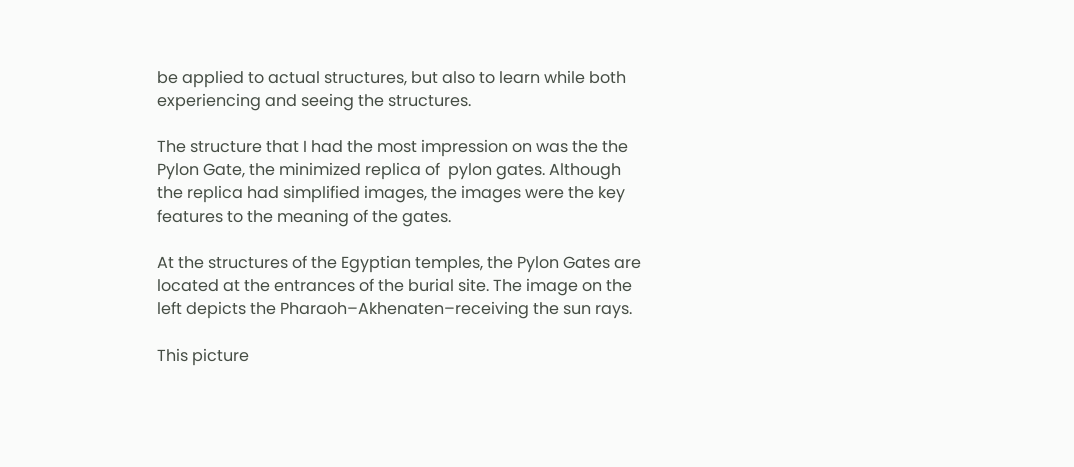be applied to actual structures, but also to learn while both experiencing and seeing the structures.

The structure that I had the most impression on was the the Pylon Gate, the minimized replica of  pylon gates. Although the replica had simplified images, the images were the key features to the meaning of the gates.

At the structures of the Egyptian temples, the Pylon Gates are located at the entrances of the burial site. The image on the left depicts the Pharaoh–Akhenaten–receiving the sun rays.

This picture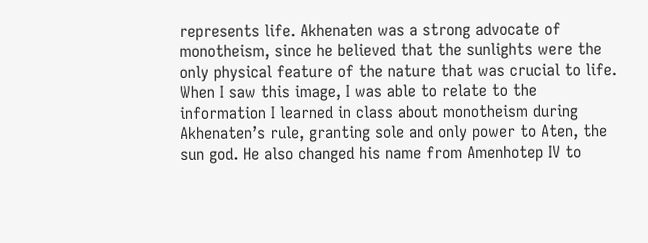represents life. Akhenaten was a strong advocate of monotheism, since he believed that the sunlights were the only physical feature of the nature that was crucial to life. When I saw this image, I was able to relate to the information I learned in class about monotheism during Akhenaten’s rule, granting sole and only power to Aten, the sun god. He also changed his name from Amenhotep IV to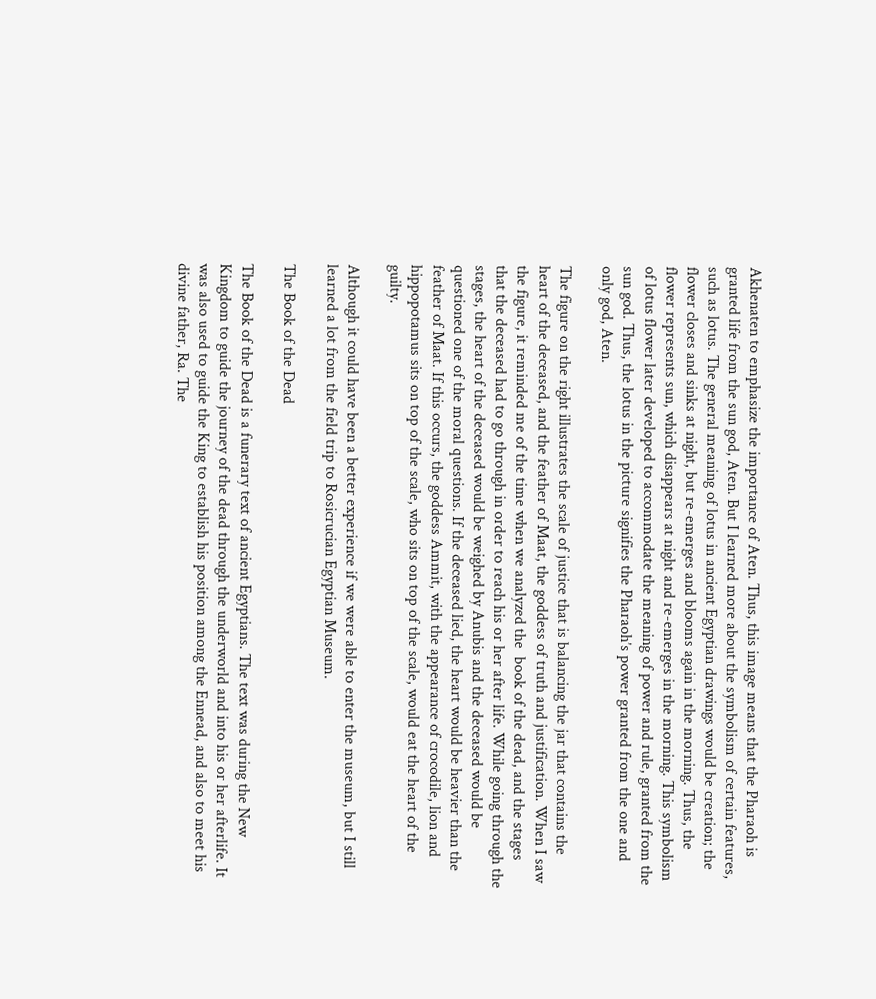Akhenaten to emphasize the importance of Aten. Thus, this image means that the Pharaoh is granted life from the sun god, Aten. But I learned more about the symbolism of certain features, such as lotus. The general meaning of lotus in ancient Egyptian drawings would be creation; the flower closes and sinks at night, but re-emerges and blooms again in the morning. Thus, the flower represents sun, which disappears at night and re-emerges in the morning. This symbolism of lotus flower later developed to accommodate the meaning of power and rule, granted from the sun god. Thus, the lotus in the picture signifies the Pharaoh’s power granted from the one and only god, Aten.

The figure on the right illustrates the scale of justice that is balancing the jar that contains the heart of the deceased, and the feather of Maat, the goddess of truth and justification. When I saw the figure, it reminded me of the time when we analyzed the  book of the dead, and the stages that the deceased had to go through in order to reach his or her after life. While going through the stages, the heart of the deceased would be weighed by Anubis and the deceased would be questioned one of the moral questions. If the deceased lied, the heart would be heavier than the feather of Maat. If this occurs, the goddess Ammit, with the appearance of crocodile, lion and hippopotamus sits on top of the scale, who sits on top of the scale, would eat the heart of the guilty.

Although it could have been a better experience if we were able to enter the museum, but I still learned a lot from the field trip to Rosicrucian Egyptian Museum.

The Book of the Dead

The Book of the Dead is a funerary text of ancient Egyptians. The text was during the New Kingdom to guide the journey of the dead through the underworld and into his or her afterlife. It was also used to guide the King to establish his position among the Ennead, and also to meet his divine father, Ra. The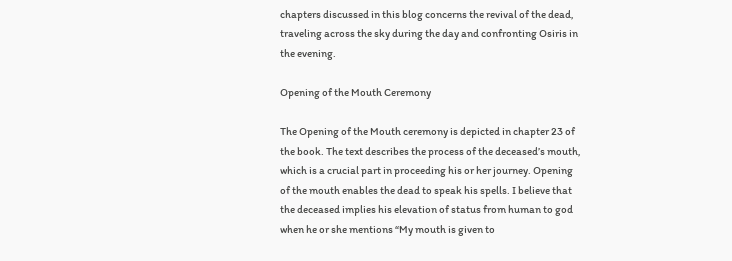chapters discussed in this blog concerns the revival of the dead, traveling across the sky during the day and confronting Osiris in the evening.

Opening of the Mouth Ceremony

The Opening of the Mouth ceremony is depicted in chapter 23 of the book. The text describes the process of the deceased’s mouth, which is a crucial part in proceeding his or her journey. Opening of the mouth enables the dead to speak his spells. I believe that the deceased implies his elevation of status from human to god when he or she mentions “My mouth is given to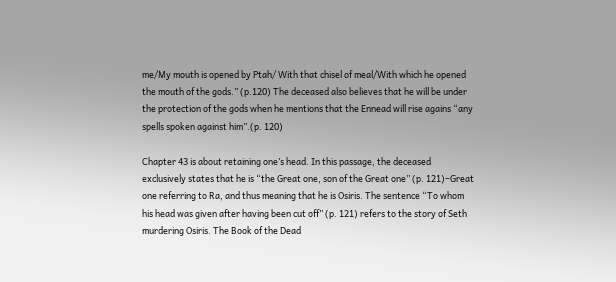me/My mouth is opened by Ptah/ With that chisel of meal/With which he opened the mouth of the gods.” (p.120) The deceased also believes that he will be under the protection of the gods when he mentions that the Ennead will rise agains “any spells spoken against him”.(p. 120)

Chapter 43 is about retaining one’s head. In this passage, the deceased exclusively states that he is “the Great one, son of the Great one” (p. 121)–Great one referring to Ra, and thus meaning that he is Osiris. The sentence “To whom his head was given after having been cut off” (p. 121) refers to the story of Seth murdering Osiris. The Book of the Dead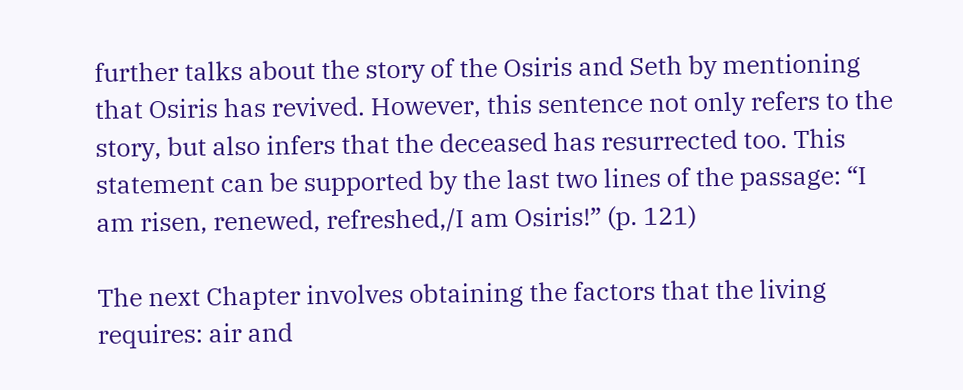further talks about the story of the Osiris and Seth by mentioning that Osiris has revived. However, this sentence not only refers to the story, but also infers that the deceased has resurrected too. This statement can be supported by the last two lines of the passage: “I am risen, renewed, refreshed,/I am Osiris!” (p. 121)

The next Chapter involves obtaining the factors that the living requires: air and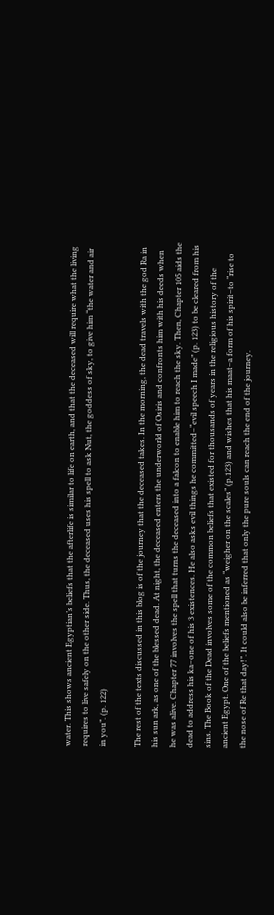water. This shows ancient Egyptian’s beliefs that the afterlife is similar to life on earth, and that the deceased will require what the living requires to live safely on the other side. Thus, the deceased uses his spell to ask Nut, the goddess of sky, to give him “the water and air in you”. (p. 122)

The rest of the texts discussed in this blog is of the journey that the deceased takes. In the morning, the dead travels with the god Ra in his sun ark, as one of the blessed dead. At night, the deceased enters the underworld of Osiris and confronts him with his deeds when he was alive. Chapter 77 involves the spell that turns the deceased into a falcon to enable him to reach the sky. Then, Chapter 105 aids the dead to address his ka–one of his 3 existences. He also asks evil things he committed–“evil speech I made” (p. 123) to be cleared from his sins. The Book of the Dead involves some of the common beliefs that existed for thousands of years in the religious history of the ancient Egypt. One of the beliefs mentioned as “weigher on the scales” (p.123) and wishes that his maat–a form of his spirit–to “rise to the nose of Re that day!”. It could also be inferred that only the pure souls can reach the end of the journey.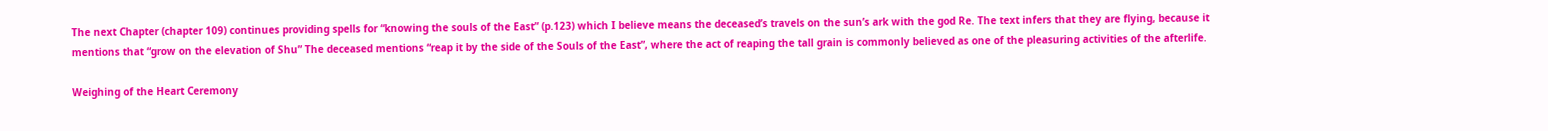The next Chapter (chapter 109) continues providing spells for “knowing the souls of the East” (p.123) which I believe means the deceased’s travels on the sun’s ark with the god Re. The text infers that they are flying, because it mentions that “grow on the elevation of Shu” The deceased mentions “reap it by the side of the Souls of the East”, where the act of reaping the tall grain is commonly believed as one of the pleasuring activities of the afterlife.

Weighing of the Heart Ceremony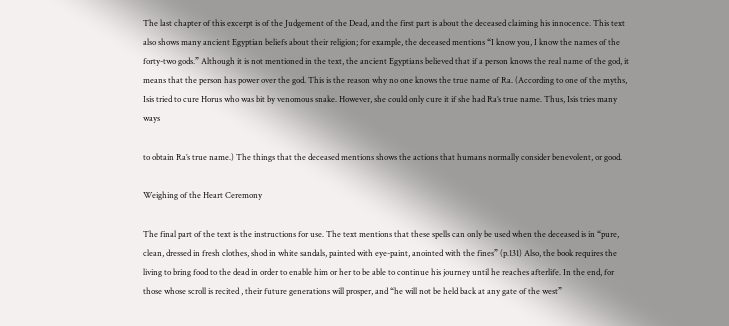The last chapter of this excerpt is of the Judgement of the Dead, and the first part is about the deceased claiming his innocence. This text also shows many ancient Egyptian beliefs about their religion; for example, the deceased mentions “I know you, I know the names of the forty-two gods.” Although it is not mentioned in the text, the ancient Egyptians believed that if a person knows the real name of the god, it means that the person has power over the god. This is the reason why no one knows the true name of Ra. (According to one of the myths, Isis tried to cure Horus who was bit by venomous snake. However, she could only cure it if she had Ra’s true name. Thus, Isis tries many ways

to obtain Ra’s true name.) The things that the deceased mentions shows the actions that humans normally consider benevolent, or good.

Weighing of the Heart Ceremony

The final part of the text is the instructions for use. The text mentions that these spells can only be used when the deceased is in “pure, clean, dressed in fresh clothes, shod in white sandals, painted with eye-paint, anointed with the fines” (p.131) Also, the book requires the living to bring food to the dead in order to enable him or her to be able to continue his journey until he reaches afterlife. In the end, for those whose scroll is recited , their future generations will prosper, and “he will not be held back at any gate of the west”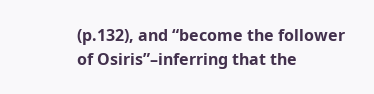(p.132), and “become the follower of Osiris”–inferring that the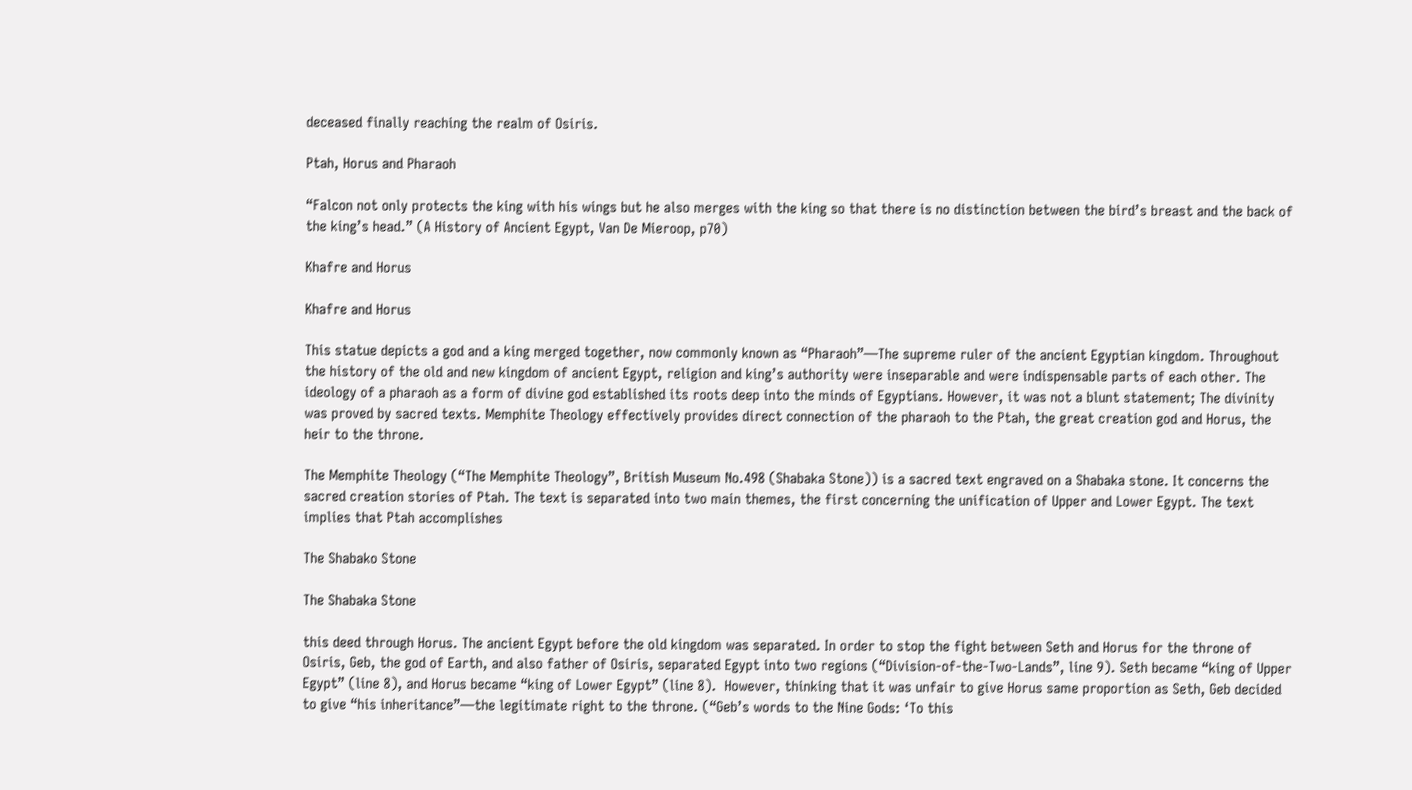deceased finally reaching the realm of Osiris.

Ptah, Horus and Pharaoh

“Falcon not only protects the king with his wings but he also merges with the king so that there is no distinction between the bird’s breast and the back of the king’s head.” (A History of Ancient Egypt, Van De Mieroop, p70)

Khafre and Horus

Khafre and Horus

This statue depicts a god and a king merged together, now commonly known as “Pharaoh”—The supreme ruler of the ancient Egyptian kingdom. Throughout the history of the old and new kingdom of ancient Egypt, religion and king’s authority were inseparable and were indispensable parts of each other. The ideology of a pharaoh as a form of divine god established its roots deep into the minds of Egyptians. However, it was not a blunt statement; The divinity was proved by sacred texts. Memphite Theology effectively provides direct connection of the pharaoh to the Ptah, the great creation god and Horus, the heir to the throne.

The Memphite Theology (“The Memphite Theology”, British Museum No.498 (Shabaka Stone)) is a sacred text engraved on a Shabaka stone. It concerns the sacred creation stories of Ptah. The text is separated into two main themes, the first concerning the unification of Upper and Lower Egypt. The text implies that Ptah accomplishes

The Shabako Stone

The Shabaka Stone

this deed through Horus. The ancient Egypt before the old kingdom was separated. In order to stop the fight between Seth and Horus for the throne of Osiris, Geb, the god of Earth, and also father of Osiris, separated Egypt into two regions (“Division-of-the-Two-Lands”, line 9). Seth became “king of Upper Egypt” (line 8), and Horus became “king of Lower Egypt” (line 8).  However, thinking that it was unfair to give Horus same proportion as Seth, Geb decided to give “his inheritance”—the legitimate right to the throne. (“Geb’s words to the Nine Gods: ‘To this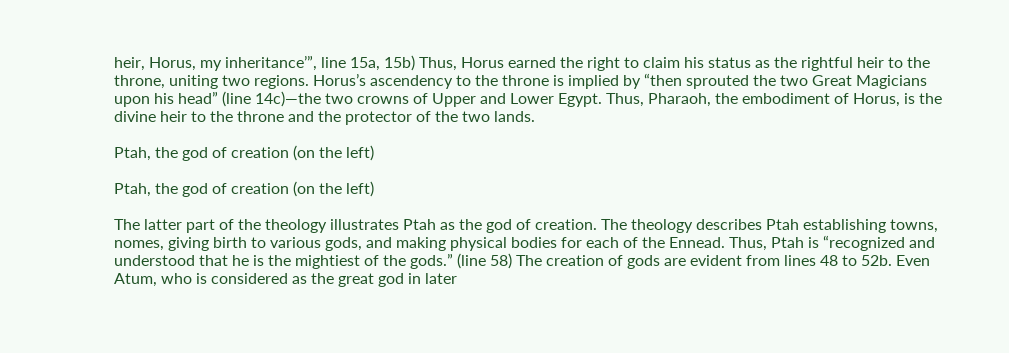heir, Horus, my inheritance’”, line 15a, 15b) Thus, Horus earned the right to claim his status as the rightful heir to the throne, uniting two regions. Horus’s ascendency to the throne is implied by “then sprouted the two Great Magicians upon his head” (line 14c)—the two crowns of Upper and Lower Egypt. Thus, Pharaoh, the embodiment of Horus, is the divine heir to the throne and the protector of the two lands.

Ptah, the god of creation (on the left)

Ptah, the god of creation (on the left)

The latter part of the theology illustrates Ptah as the god of creation. The theology describes Ptah establishing towns, nomes, giving birth to various gods, and making physical bodies for each of the Ennead. Thus, Ptah is “recognized and understood that he is the mightiest of the gods.” (line 58) The creation of gods are evident from lines 48 to 52b. Even Atum, who is considered as the great god in later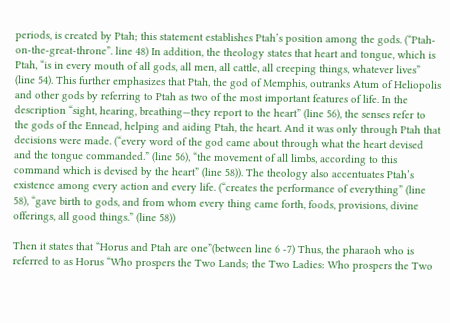periods, is created by Ptah; this statement establishes Ptah’s position among the gods. (“Ptah-on-the-great-throne”. line 48) In addition, the theology states that heart and tongue, which is Ptah, “is in every mouth of all gods, all men, all cattle, all creeping things, whatever lives” (line 54). This further emphasizes that Ptah, the god of Memphis, outranks Atum of Heliopolis and other gods by referring to Ptah as two of the most important features of life. In the description “sight, hearing, breathing—they report to the heart” (line 56), the senses refer to the gods of the Ennead, helping and aiding Ptah, the heart. And it was only through Ptah that decisions were made. (“every word of the god came about through what the heart devised and the tongue commanded.” (line 56), “the movement of all limbs, according to this command which is devised by the heart” (line 58)). The theology also accentuates Ptah’s existence among every action and every life. (“creates the performance of everything” (line 58), “gave birth to gods, and from whom every thing came forth, foods, provisions, divine offerings, all good things.” (line 58))

Then it states that “Horus and Ptah are one”(between line 6 -7) Thus, the pharaoh who is referred to as Horus “Who prospers the Two Lands; the Two Ladies: Who prospers the Two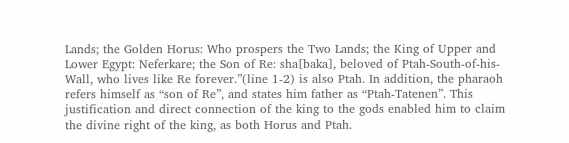Lands; the Golden Horus: Who prospers the Two Lands; the King of Upper and Lower Egypt: Neferkare; the Son of Re: sha[baka], beloved of Ptah-South-of-his-Wall, who lives like Re forever.”(line 1-2) is also Ptah. In addition, the pharaoh refers himself as “son of Re”, and states him father as “Ptah-Tatenen”. This justification and direct connection of the king to the gods enabled him to claim the divine right of the king, as both Horus and Ptah.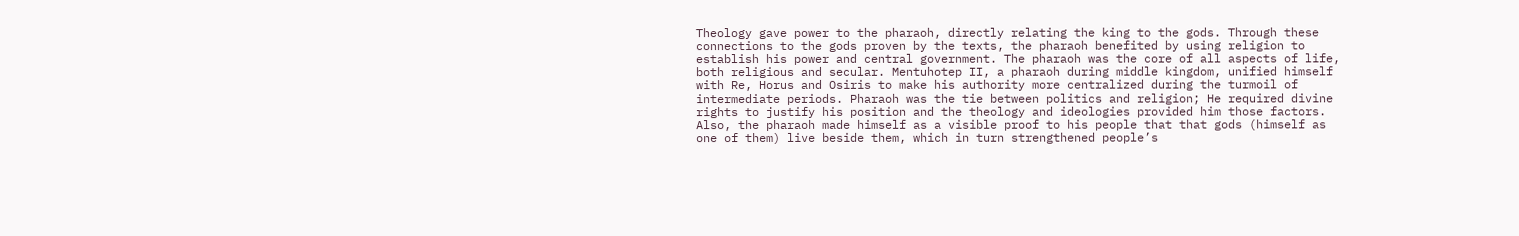Theology gave power to the pharaoh, directly relating the king to the gods. Through these connections to the gods proven by the texts, the pharaoh benefited by using religion to establish his power and central government. The pharaoh was the core of all aspects of life, both religious and secular. Mentuhotep II, a pharaoh during middle kingdom, unified himself with Re, Horus and Osiris to make his authority more centralized during the turmoil of intermediate periods. Pharaoh was the tie between politics and religion; He required divine rights to justify his position and the theology and ideologies provided him those factors. Also, the pharaoh made himself as a visible proof to his people that that gods (himself as one of them) live beside them, which in turn strengthened people’s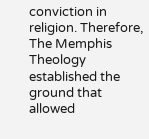conviction in religion. Therefore, The Memphis Theology established the ground that allowed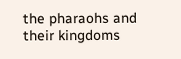the pharaohs and their kingdoms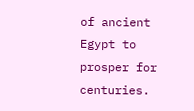of ancient Egypt to prosper for centuries.